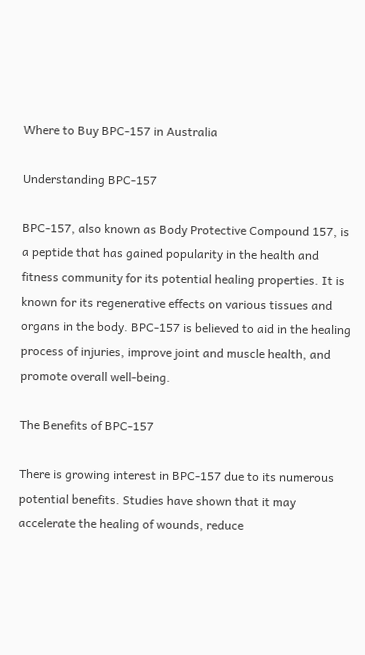Where to Buy BPC-157 in Australia

Understanding BPC-157

BPC-157, also known as Body Protective Compound 157, is a peptide that has gained popularity in the health and fitness community for its potential healing properties. It is known for its regenerative effects on various tissues and organs in the body. BPC-157 is believed to aid in the healing process of injuries, improve joint and muscle health, and promote overall well-being.

The Benefits of BPC-157

There is growing interest in BPC-157 due to its numerous potential benefits. Studies have shown that it may accelerate the healing of wounds, reduce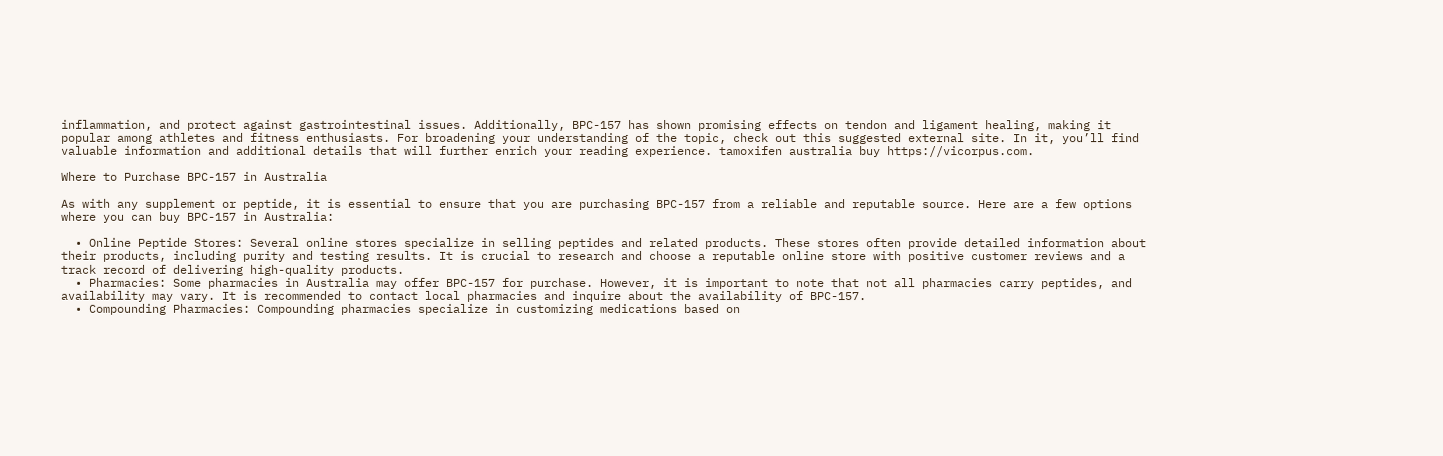inflammation, and protect against gastrointestinal issues. Additionally, BPC-157 has shown promising effects on tendon and ligament healing, making it popular among athletes and fitness enthusiasts. For broadening your understanding of the topic, check out this suggested external site. In it, you’ll find valuable information and additional details that will further enrich your reading experience. tamoxifen australia buy https://vicorpus.com.

Where to Purchase BPC-157 in Australia

As with any supplement or peptide, it is essential to ensure that you are purchasing BPC-157 from a reliable and reputable source. Here are a few options where you can buy BPC-157 in Australia:

  • Online Peptide Stores: Several online stores specialize in selling peptides and related products. These stores often provide detailed information about their products, including purity and testing results. It is crucial to research and choose a reputable online store with positive customer reviews and a track record of delivering high-quality products.
  • Pharmacies: Some pharmacies in Australia may offer BPC-157 for purchase. However, it is important to note that not all pharmacies carry peptides, and availability may vary. It is recommended to contact local pharmacies and inquire about the availability of BPC-157.
  • Compounding Pharmacies: Compounding pharmacies specialize in customizing medications based on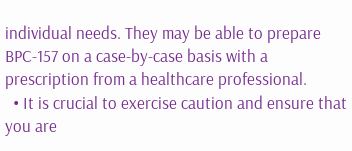individual needs. They may be able to prepare BPC-157 on a case-by-case basis with a prescription from a healthcare professional.
  • It is crucial to exercise caution and ensure that you are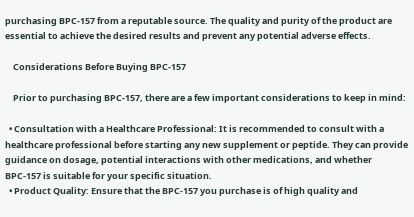purchasing BPC-157 from a reputable source. The quality and purity of the product are essential to achieve the desired results and prevent any potential adverse effects.

    Considerations Before Buying BPC-157

    Prior to purchasing BPC-157, there are a few important considerations to keep in mind:

  • Consultation with a Healthcare Professional: It is recommended to consult with a healthcare professional before starting any new supplement or peptide. They can provide guidance on dosage, potential interactions with other medications, and whether BPC-157 is suitable for your specific situation.
  • Product Quality: Ensure that the BPC-157 you purchase is of high quality and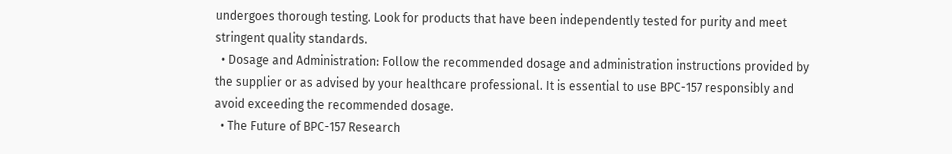undergoes thorough testing. Look for products that have been independently tested for purity and meet stringent quality standards.
  • Dosage and Administration: Follow the recommended dosage and administration instructions provided by the supplier or as advised by your healthcare professional. It is essential to use BPC-157 responsibly and avoid exceeding the recommended dosage.
  • The Future of BPC-157 Research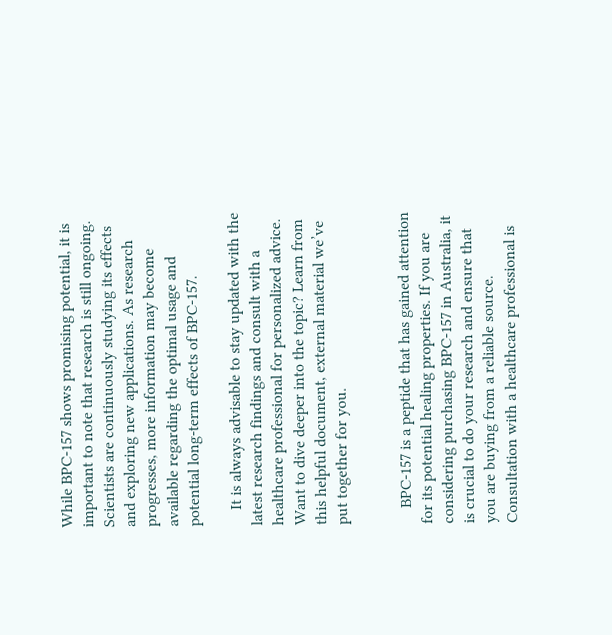While BPC-157 shows promising potential, it is important to note that research is still ongoing. Scientists are continuously studying its effects and exploring new applications. As research progresses, more information may become available regarding the optimal usage and potential long-term effects of BPC-157.

    It is always advisable to stay updated with the latest research findings and consult with a healthcare professional for personalized advice. Want to dive deeper into the topic? Learn from this helpful document, external material we’ve put together for you.


    BPC-157 is a peptide that has gained attention for its potential healing properties. If you are considering purchasing BPC-157 in Australia, it is crucial to do your research and ensure that you are buying from a reliable source. Consultation with a healthcare professional is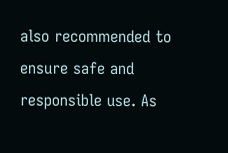also recommended to ensure safe and responsible use. As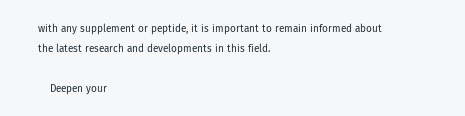with any supplement or peptide, it is important to remain informed about the latest research and developments in this field.

    Deepen your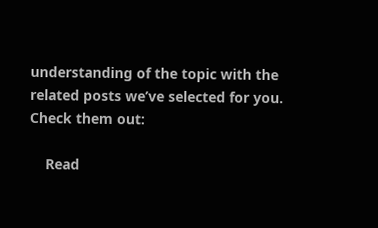understanding of the topic with the related posts we’ve selected for you. Check them out:

    Read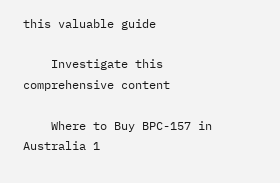this valuable guide

    Investigate this comprehensive content

    Where to Buy BPC-157 in Australia 1